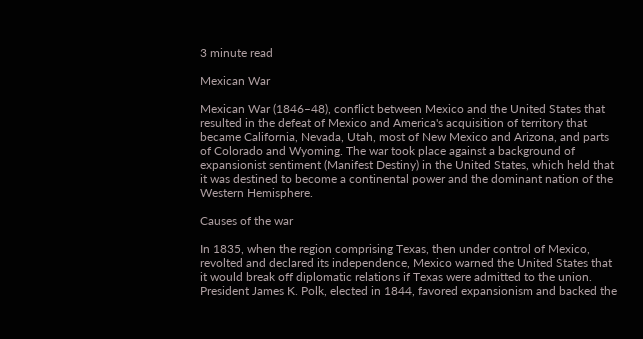3 minute read

Mexican War

Mexican War (1846–48), conflict between Mexico and the United States that resulted in the defeat of Mexico and America's acquisition of territory that became California, Nevada, Utah, most of New Mexico and Arizona, and parts of Colorado and Wyoming. The war took place against a background of expansionist sentiment (Manifest Destiny) in the United States, which held that it was destined to become a continental power and the dominant nation of the Western Hemisphere.

Causes of the war

In 1835, when the region comprising Texas, then under control of Mexico, revolted and declared its independence, Mexico warned the United States that it would break off diplomatic relations if Texas were admitted to the union. President James K. Polk, elected in 1844, favored expansionism and backed the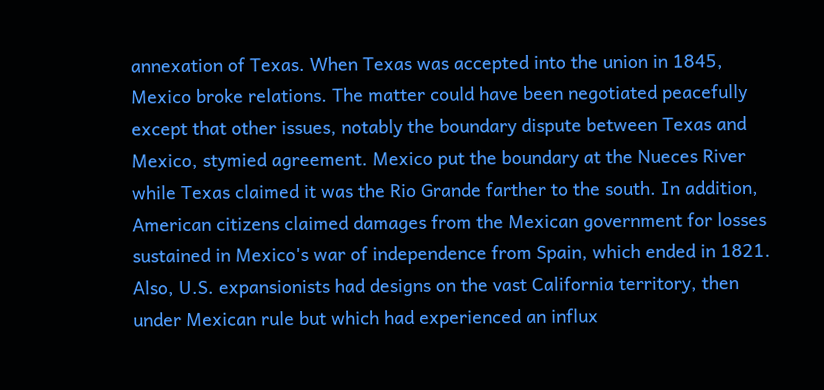annexation of Texas. When Texas was accepted into the union in 1845, Mexico broke relations. The matter could have been negotiated peacefully except that other issues, notably the boundary dispute between Texas and Mexico, stymied agreement. Mexico put the boundary at the Nueces River while Texas claimed it was the Rio Grande farther to the south. In addition, American citizens claimed damages from the Mexican government for losses sustained in Mexico's war of independence from Spain, which ended in 1821. Also, U.S. expansionists had designs on the vast California territory, then under Mexican rule but which had experienced an influx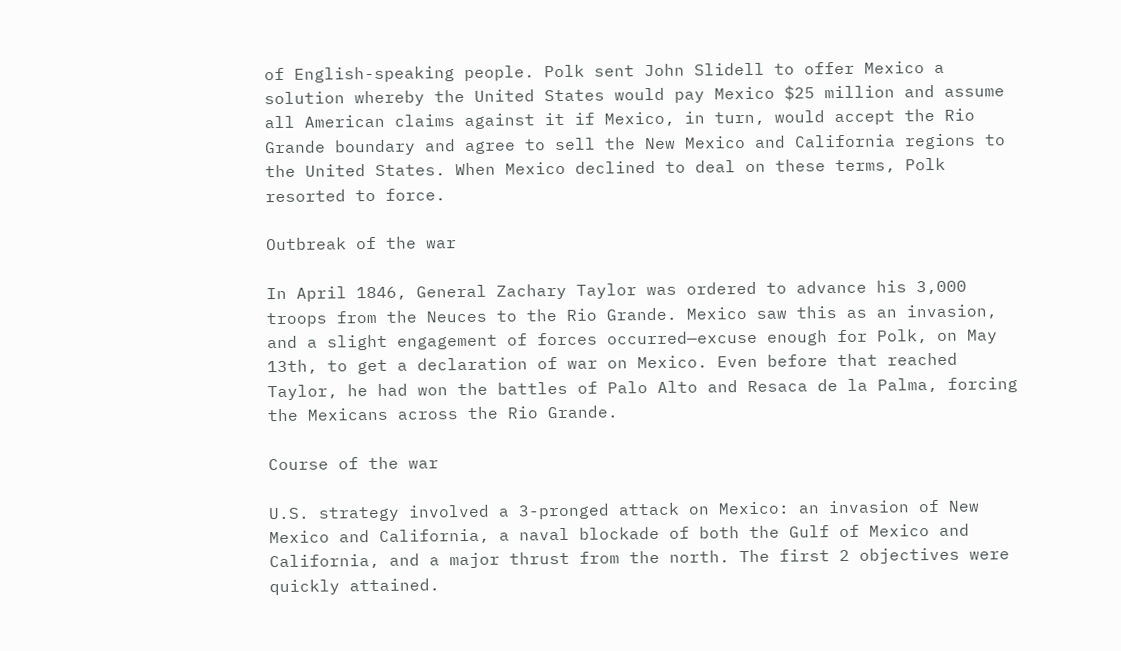of English-speaking people. Polk sent John Slidell to offer Mexico a solution whereby the United States would pay Mexico $25 million and assume all American claims against it if Mexico, in turn, would accept the Rio Grande boundary and agree to sell the New Mexico and California regions to the United States. When Mexico declined to deal on these terms, Polk resorted to force.

Outbreak of the war

In April 1846, General Zachary Taylor was ordered to advance his 3,000 troops from the Neuces to the Rio Grande. Mexico saw this as an invasion, and a slight engagement of forces occurred—excuse enough for Polk, on May 13th, to get a declaration of war on Mexico. Even before that reached Taylor, he had won the battles of Palo Alto and Resaca de la Palma, forcing the Mexicans across the Rio Grande.

Course of the war

U.S. strategy involved a 3-pronged attack on Mexico: an invasion of New Mexico and California, a naval blockade of both the Gulf of Mexico and California, and a major thrust from the north. The first 2 objectives were quickly attained.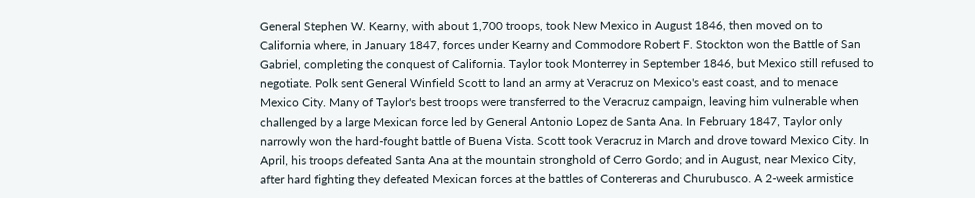General Stephen W. Kearny, with about 1,700 troops, took New Mexico in August 1846, then moved on to California where, in January 1847, forces under Kearny and Commodore Robert F. Stockton won the Battle of San Gabriel, completing the conquest of California. Taylor took Monterrey in September 1846, but Mexico still refused to negotiate. Polk sent General Winfield Scott to land an army at Veracruz on Mexico's east coast, and to menace Mexico City. Many of Taylor's best troops were transferred to the Veracruz campaign, leaving him vulnerable when challenged by a large Mexican force led by General Antonio Lopez de Santa Ana. In February 1847, Taylor only narrowly won the hard-fought battle of Buena Vista. Scott took Veracruz in March and drove toward Mexico City. In April, his troops defeated Santa Ana at the mountain stronghold of Cerro Gordo; and in August, near Mexico City, after hard fighting they defeated Mexican forces at the battles of Contereras and Churubusco. A 2-week armistice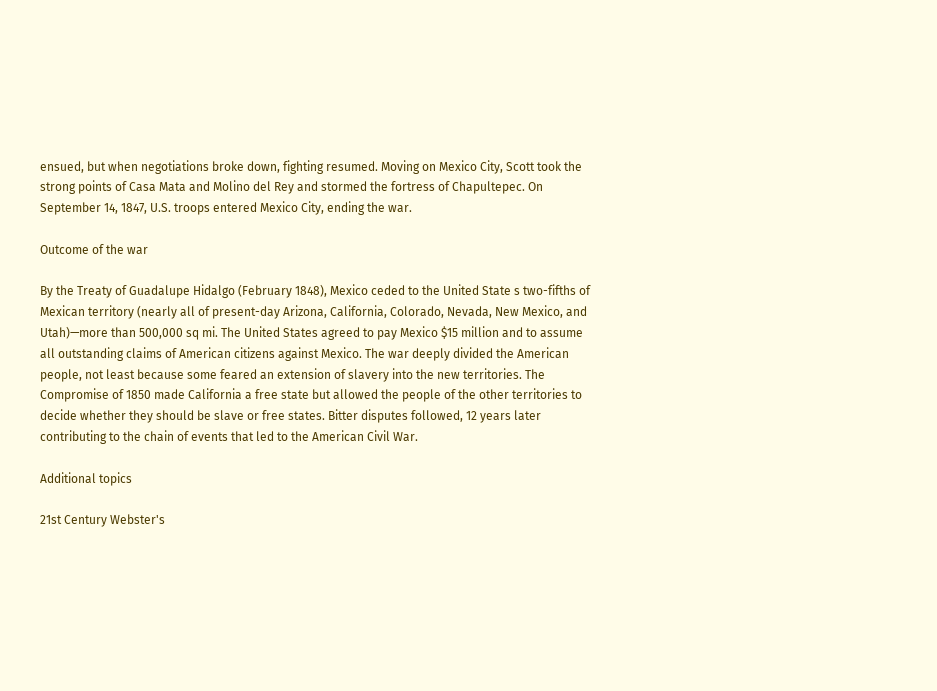ensued, but when negotiations broke down, fighting resumed. Moving on Mexico City, Scott took the strong points of Casa Mata and Molino del Rey and stormed the fortress of Chapultepec. On September 14, 1847, U.S. troops entered Mexico City, ending the war.

Outcome of the war

By the Treaty of Guadalupe Hidalgo (February 1848), Mexico ceded to the United State s two-fifths of Mexican territory (nearly all of present-day Arizona, California, Colorado, Nevada, New Mexico, and Utah)—more than 500,000 sq mi. The United States agreed to pay Mexico $15 million and to assume all outstanding claims of American citizens against Mexico. The war deeply divided the American people, not least because some feared an extension of slavery into the new territories. The Compromise of 1850 made California a free state but allowed the people of the other territories to decide whether they should be slave or free states. Bitter disputes followed, 12 years later contributing to the chain of events that led to the American Civil War.

Additional topics

21st Century Webster's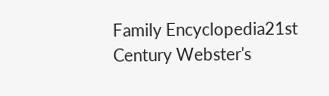Family Encyclopedia21st Century Webster's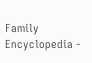Family Encyclopedia -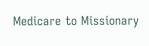Medicare to Missionary